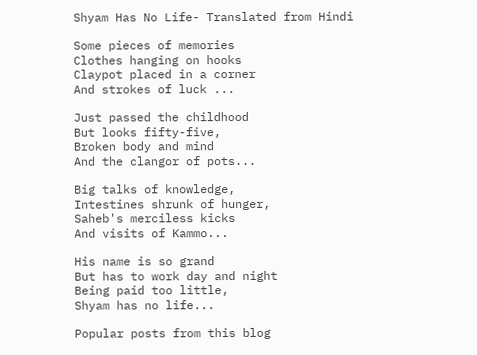Shyam Has No Life- Translated from Hindi

Some pieces of memories
Clothes hanging on hooks
Claypot placed in a corner
And strokes of luck ...

Just passed the childhood
But looks fifty-five,
Broken body and mind
And the clangor of pots...

Big talks of knowledge,
Intestines shrunk of hunger,
Saheb's merciless kicks
And visits of Kammo...

His name is so grand
But has to work day and night
Being paid too little,
Shyam has no life...

Popular posts from this blog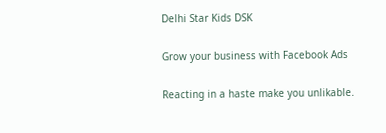Delhi Star Kids DSK

Grow your business with Facebook Ads

Reacting in a haste make you unlikable.